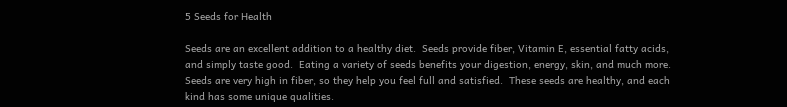5 Seeds for Health

Seeds are an excellent addition to a healthy diet.  Seeds provide fiber, Vitamin E, essential fatty acids, and simply taste good.  Eating a variety of seeds benefits your digestion, energy, skin, and much more.  Seeds are very high in fiber, so they help you feel full and satisfied.  These seeds are healthy, and each kind has some unique qualities.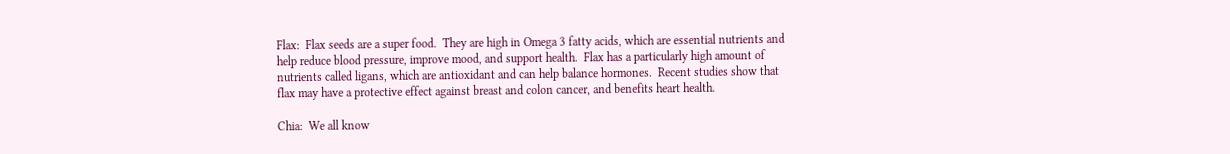Flax:  Flax seeds are a super food.  They are high in Omega 3 fatty acids, which are essential nutrients and help reduce blood pressure, improve mood, and support health.  Flax has a particularly high amount of nutrients called ligans, which are antioxidant and can help balance hormones.  Recent studies show that flax may have a protective effect against breast and colon cancer, and benefits heart health.

Chia:  We all know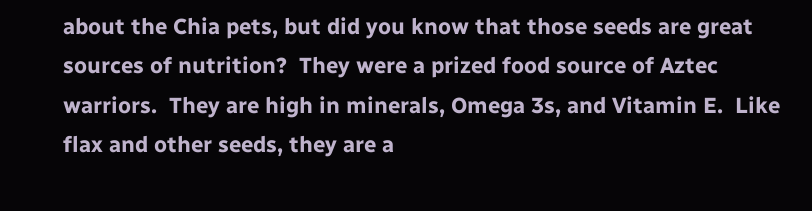about the Chia pets, but did you know that those seeds are great sources of nutrition?  They were a prized food source of Aztec warriors.  They are high in minerals, Omega 3s, and Vitamin E.  Like flax and other seeds, they are a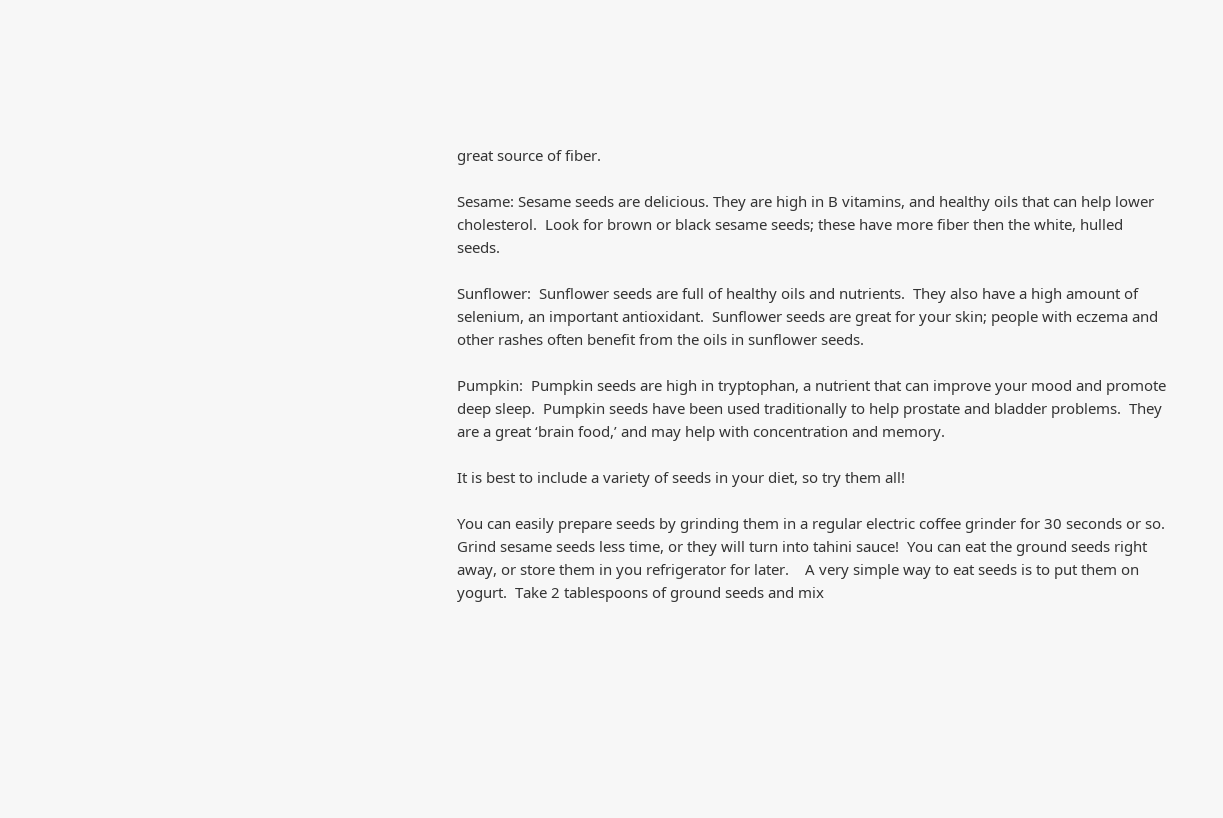great source of fiber.

Sesame: Sesame seeds are delicious. They are high in B vitamins, and healthy oils that can help lower cholesterol.  Look for brown or black sesame seeds; these have more fiber then the white, hulled seeds.

Sunflower:  Sunflower seeds are full of healthy oils and nutrients.  They also have a high amount of selenium, an important antioxidant.  Sunflower seeds are great for your skin; people with eczema and other rashes often benefit from the oils in sunflower seeds.

Pumpkin:  Pumpkin seeds are high in tryptophan, a nutrient that can improve your mood and promote deep sleep.  Pumpkin seeds have been used traditionally to help prostate and bladder problems.  They are a great ‘brain food,’ and may help with concentration and memory.

It is best to include a variety of seeds in your diet, so try them all!

You can easily prepare seeds by grinding them in a regular electric coffee grinder for 30 seconds or so.  Grind sesame seeds less time, or they will turn into tahini sauce!  You can eat the ground seeds right away, or store them in you refrigerator for later.    A very simple way to eat seeds is to put them on yogurt.  Take 2 tablespoons of ground seeds and mix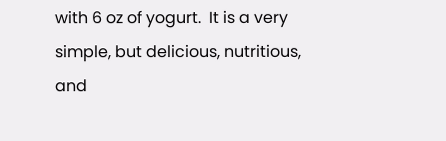with 6 oz of yogurt.  It is a very simple, but delicious, nutritious, and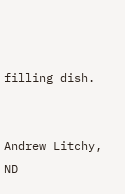filling dish.


Andrew Litchy, ND